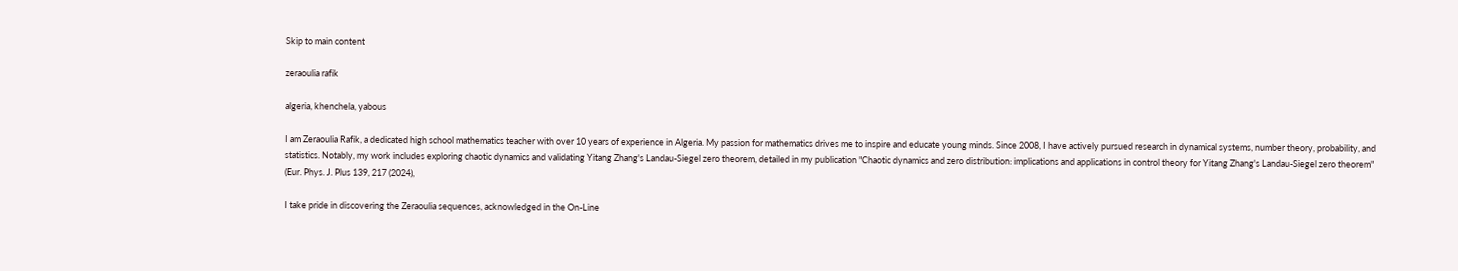Skip to main content

zeraoulia rafik

algeria, khenchela, yabous

I am Zeraoulia Rafik, a dedicated high school mathematics teacher with over 10 years of experience in Algeria. My passion for mathematics drives me to inspire and educate young minds. Since 2008, I have actively pursued research in dynamical systems, number theory, probability, and statistics. Notably, my work includes exploring chaotic dynamics and validating Yitang Zhang's Landau-Siegel zero theorem, detailed in my publication "Chaotic dynamics and zero distribution: implications and applications in control theory for Yitang Zhang's Landau-Siegel zero theorem" (Eur. Phys. J. Plus 139, 217 (2024),

I take pride in discovering the Zeraoulia sequences, acknowledged in the On-Line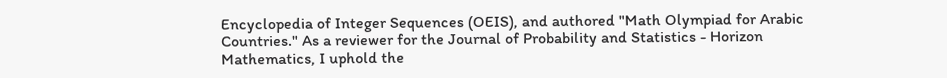Encyclopedia of Integer Sequences (OEIS), and authored "Math Olympiad for Arabic Countries." As a reviewer for the Journal of Probability and Statistics - Horizon Mathematics, I uphold the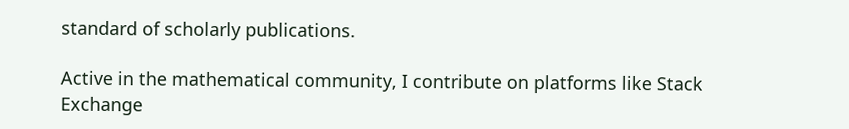standard of scholarly publications.

Active in the mathematical community, I contribute on platforms like Stack Exchange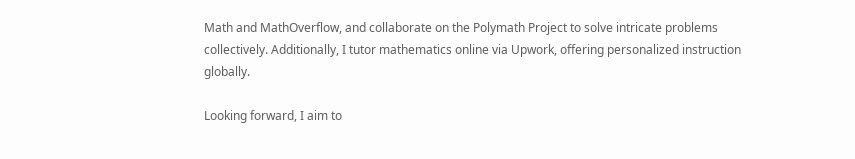Math and MathOverflow, and collaborate on the Polymath Project to solve intricate problems collectively. Additionally, I tutor mathematics online via Upwork, offering personalized instruction globally.

Looking forward, I aim to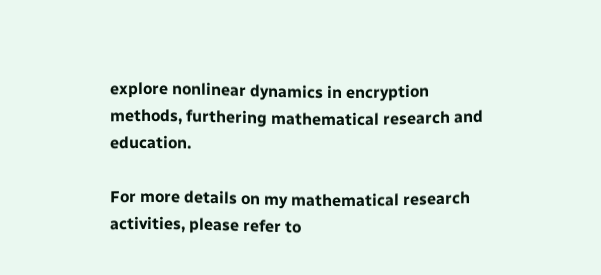explore nonlinear dynamics in encryption methods, furthering mathematical research and education.

For more details on my mathematical research activities, please refer to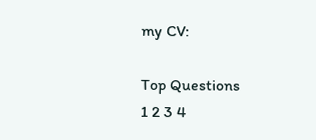my CV:

Top Questions
1 2 3 4